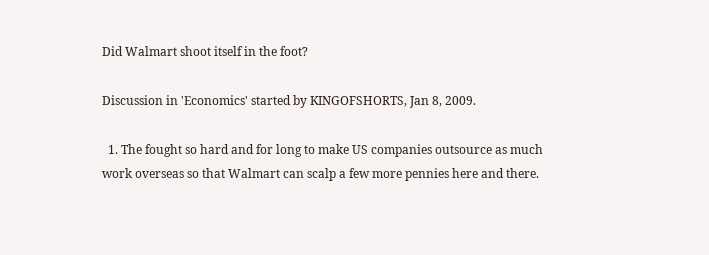Did Walmart shoot itself in the foot?

Discussion in 'Economics' started by KINGOFSHORTS, Jan 8, 2009.

  1. The fought so hard and for long to make US companies outsource as much work overseas so that Walmart can scalp a few more pennies here and there.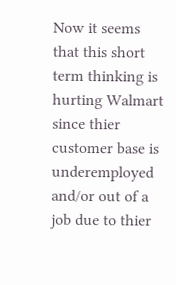Now it seems that this short term thinking is hurting Walmart since thier customer base is underemployed and/or out of a job due to thier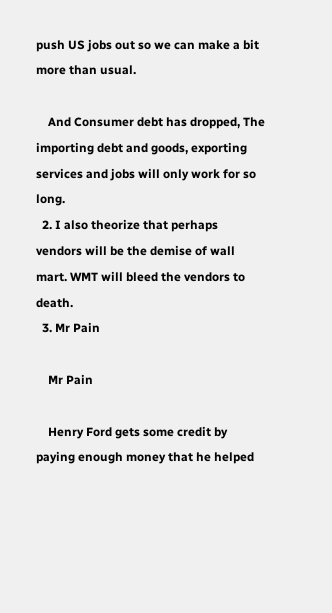push US jobs out so we can make a bit more than usual.

    And Consumer debt has dropped, The importing debt and goods, exporting services and jobs will only work for so long.
  2. I also theorize that perhaps vendors will be the demise of wall mart. WMT will bleed the vendors to death.
  3. Mr Pain

    Mr Pain

    Henry Ford gets some credit by paying enough money that he helped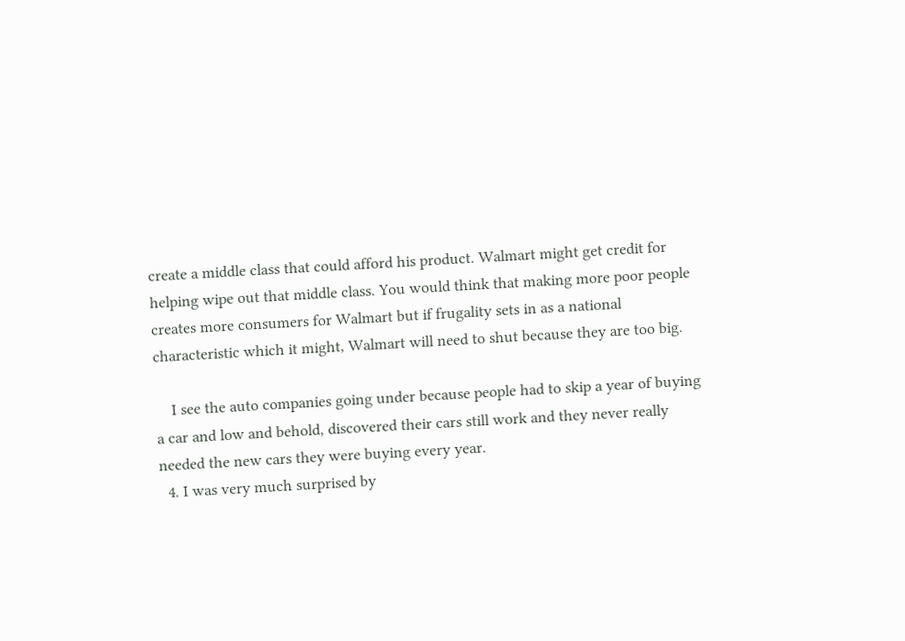create a middle class that could afford his product. Walmart might get credit for helping wipe out that middle class. You would think that making more poor people creates more consumers for Walmart but if frugality sets in as a national characteristic which it might, Walmart will need to shut because they are too big.

    I see the auto companies going under because people had to skip a year of buying a car and low and behold, discovered their cars still work and they never really needed the new cars they were buying every year.
  4. I was very much surprised by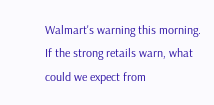Walmart's warning this morning. If the strong retails warn, what could we expect from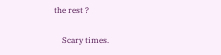the rest ?

    Scary times.